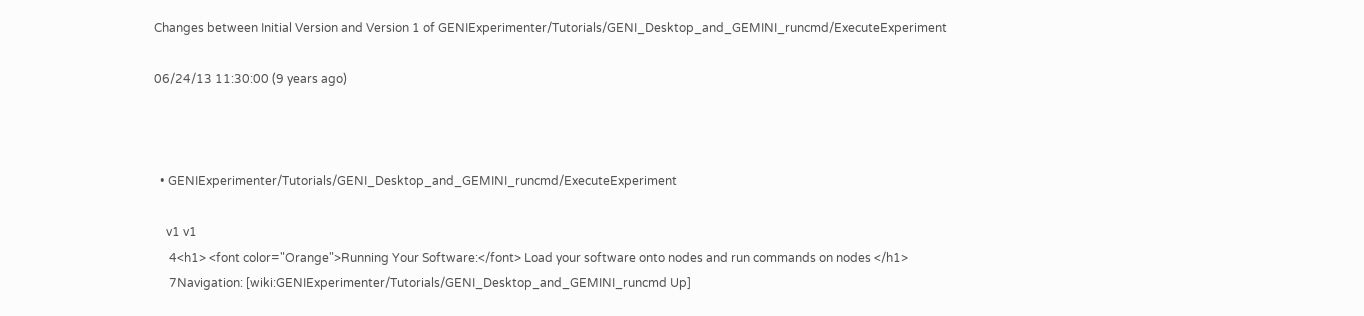Changes between Initial Version and Version 1 of GENIExperimenter/Tutorials/GENI_Desktop_and_GEMINI_runcmd/ExecuteExperiment

06/24/13 11:30:00 (9 years ago)



  • GENIExperimenter/Tutorials/GENI_Desktop_and_GEMINI_runcmd/ExecuteExperiment

    v1 v1
     4<h1> <font color="Orange">Running Your Software:</font> Load your software onto nodes and run commands on nodes </h1>
     7Navigation: [wiki:GENIExperimenter/Tutorials/GENI_Desktop_and_GEMINI_runcmd Up]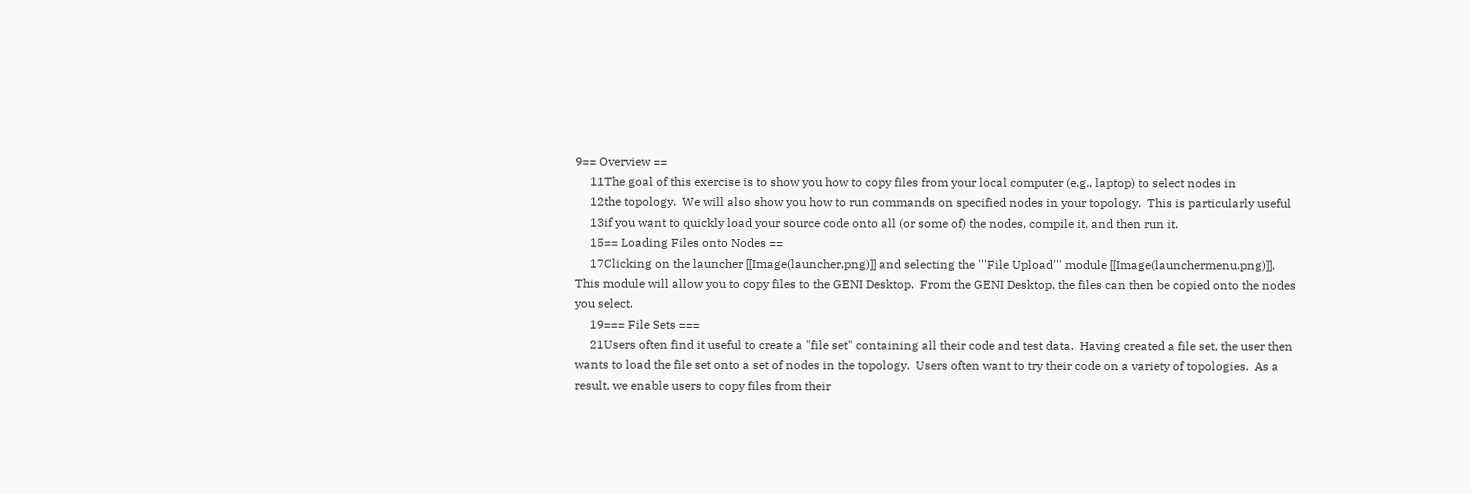9== Overview ==
     11The goal of this exercise is to show you how to copy files from your local computer (e.g., laptop) to select nodes in
     12the topology.  We will also show you how to run commands on specified nodes in your topology.  This is particularly useful
     13if you want to quickly load your source code onto all (or some of) the nodes, compile it, and then run it.
     15== Loading Files onto Nodes ==
     17Clicking on the launcher [[Image(launcher.png)]] and selecting the '''File Upload''' module [[Image(launchermenu.png)]].  This module will allow you to copy files to the GENI Desktop.  From the GENI Desktop, the files can then be copied onto the nodes you select.
     19=== File Sets ===
     21Users often find it useful to create a "file set" containing all their code and test data.  Having created a file set, the user then wants to load the file set onto a set of nodes in the topology.  Users often want to try their code on a variety of topologies.  As a result, we enable users to copy files from their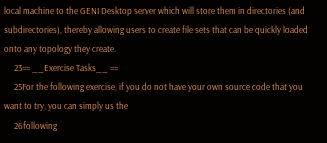local machine to the GENI Desktop server which will store them in directories (and subdirectories), thereby allowing users to create file sets that can be quickly loaded onto any topology they create.
     23== __Exercise Tasks__ ==
     25For the following exercise, if you do not have your own source code that you want to try, you can simply us the
     26following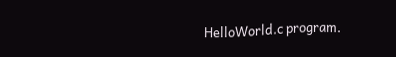HelloWorld.c program.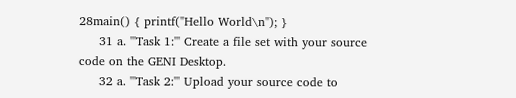28main() { printf("Hello World\n"); }
     31 a. '''Task 1:''' Create a file set with your source code on the GENI Desktop.
     32 a. '''Task 2:''' Upload your source code to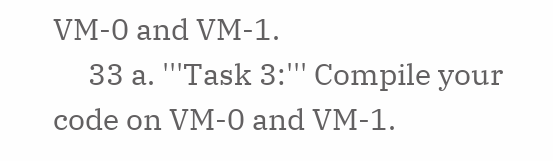VM-0 and VM-1.
     33 a. '''Task 3:''' Compile your code on VM-0 and VM-1.